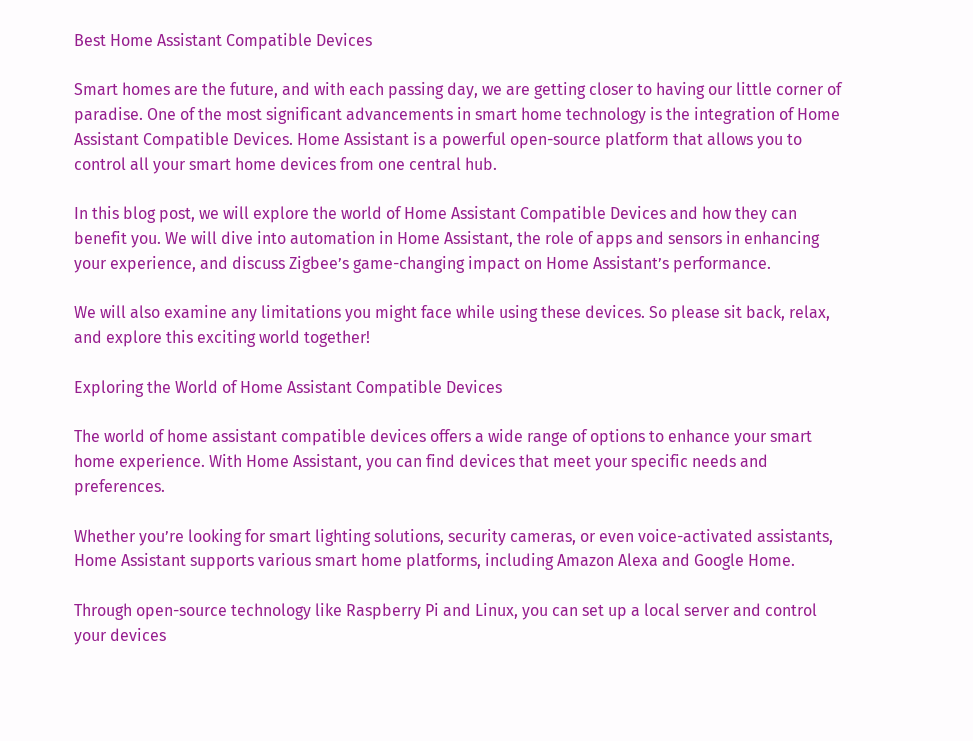Best Home Assistant Compatible Devices

Smart homes are the future, and with each passing day, we are getting closer to having our little corner of paradise. One of the most significant advancements in smart home technology is the integration of Home Assistant Compatible Devices. Home Assistant is a powerful open-source platform that allows you to control all your smart home devices from one central hub.

In this blog post, we will explore the world of Home Assistant Compatible Devices and how they can benefit you. We will dive into automation in Home Assistant, the role of apps and sensors in enhancing your experience, and discuss Zigbee’s game-changing impact on Home Assistant’s performance.

We will also examine any limitations you might face while using these devices. So please sit back, relax, and explore this exciting world together!

Exploring the World of Home Assistant Compatible Devices

The world of home assistant compatible devices offers a wide range of options to enhance your smart home experience. With Home Assistant, you can find devices that meet your specific needs and preferences.

Whether you’re looking for smart lighting solutions, security cameras, or even voice-activated assistants, Home Assistant supports various smart home platforms, including Amazon Alexa and Google Home.

Through open-source technology like Raspberry Pi and Linux, you can set up a local server and control your devices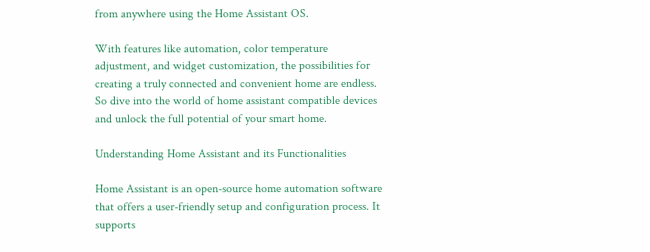from anywhere using the Home Assistant OS.

With features like automation, color temperature adjustment, and widget customization, the possibilities for creating a truly connected and convenient home are endless. So dive into the world of home assistant compatible devices and unlock the full potential of your smart home.

Understanding Home Assistant and its Functionalities

Home Assistant is an open-source home automation software that offers a user-friendly setup and configuration process. It supports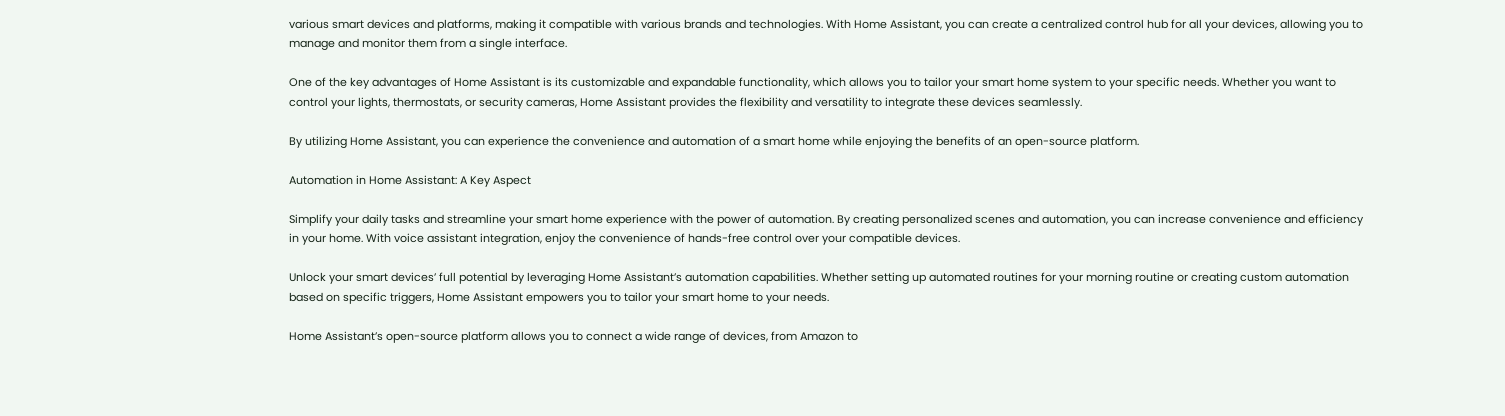various smart devices and platforms, making it compatible with various brands and technologies. With Home Assistant, you can create a centralized control hub for all your devices, allowing you to manage and monitor them from a single interface.

One of the key advantages of Home Assistant is its customizable and expandable functionality, which allows you to tailor your smart home system to your specific needs. Whether you want to control your lights, thermostats, or security cameras, Home Assistant provides the flexibility and versatility to integrate these devices seamlessly.

By utilizing Home Assistant, you can experience the convenience and automation of a smart home while enjoying the benefits of an open-source platform.

Automation in Home Assistant: A Key Aspect

Simplify your daily tasks and streamline your smart home experience with the power of automation. By creating personalized scenes and automation, you can increase convenience and efficiency in your home. With voice assistant integration, enjoy the convenience of hands-free control over your compatible devices.

Unlock your smart devices’ full potential by leveraging Home Assistant’s automation capabilities. Whether setting up automated routines for your morning routine or creating custom automation based on specific triggers, Home Assistant empowers you to tailor your smart home to your needs.

Home Assistant’s open-source platform allows you to connect a wide range of devices, from Amazon to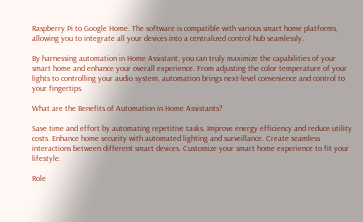Raspberry Pi to Google Home. The software is compatible with various smart home platforms, allowing you to integrate all your devices into a centralized control hub seamlessly.

By harnessing automation in Home Assistant, you can truly maximize the capabilities of your smart home and enhance your overall experience. From adjusting the color temperature of your lights to controlling your audio system, automation brings next-level convenience and control to your fingertips.

What are the Benefits of Automation in Home Assistants?

Save time and effort by automating repetitive tasks. Improve energy efficiency and reduce utility costs. Enhance home security with automated lighting and surveillance. Create seamless interactions between different smart devices. Customize your smart home experience to fit your lifestyle.

Role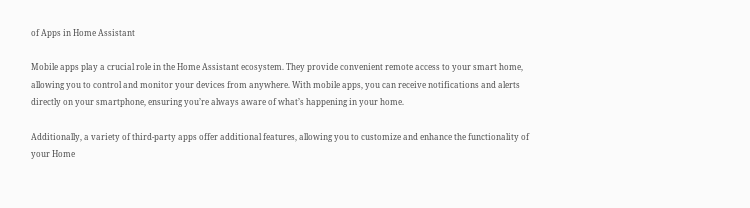of Apps in Home Assistant

Mobile apps play a crucial role in the Home Assistant ecosystem. They provide convenient remote access to your smart home, allowing you to control and monitor your devices from anywhere. With mobile apps, you can receive notifications and alerts directly on your smartphone, ensuring you’re always aware of what’s happening in your home.

Additionally, a variety of third-party apps offer additional features, allowing you to customize and enhance the functionality of your Home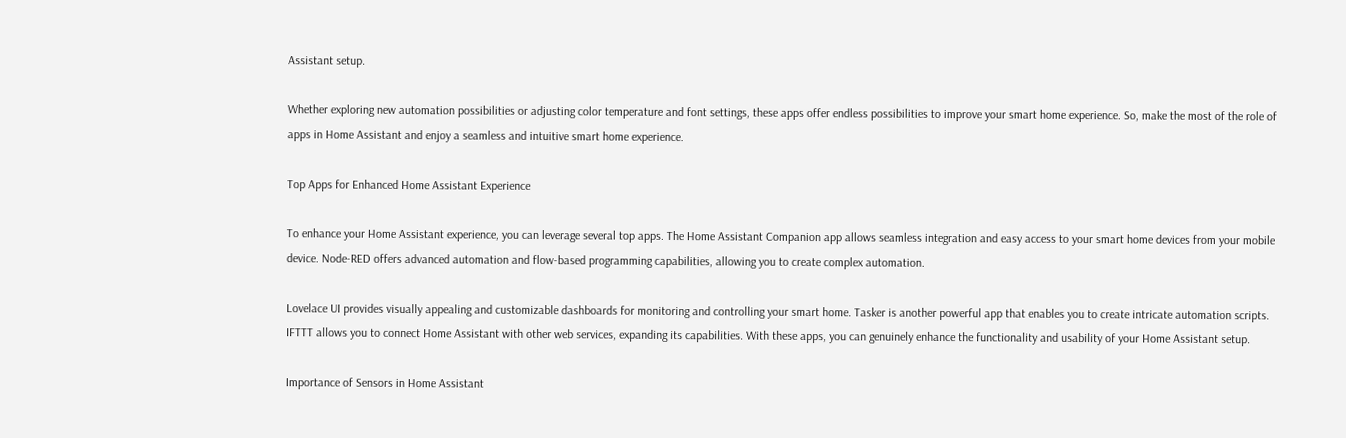Assistant setup.

Whether exploring new automation possibilities or adjusting color temperature and font settings, these apps offer endless possibilities to improve your smart home experience. So, make the most of the role of apps in Home Assistant and enjoy a seamless and intuitive smart home experience.

Top Apps for Enhanced Home Assistant Experience

To enhance your Home Assistant experience, you can leverage several top apps. The Home Assistant Companion app allows seamless integration and easy access to your smart home devices from your mobile device. Node-RED offers advanced automation and flow-based programming capabilities, allowing you to create complex automation.

Lovelace UI provides visually appealing and customizable dashboards for monitoring and controlling your smart home. Tasker is another powerful app that enables you to create intricate automation scripts. IFTTT allows you to connect Home Assistant with other web services, expanding its capabilities. With these apps, you can genuinely enhance the functionality and usability of your Home Assistant setup.

Importance of Sensors in Home Assistant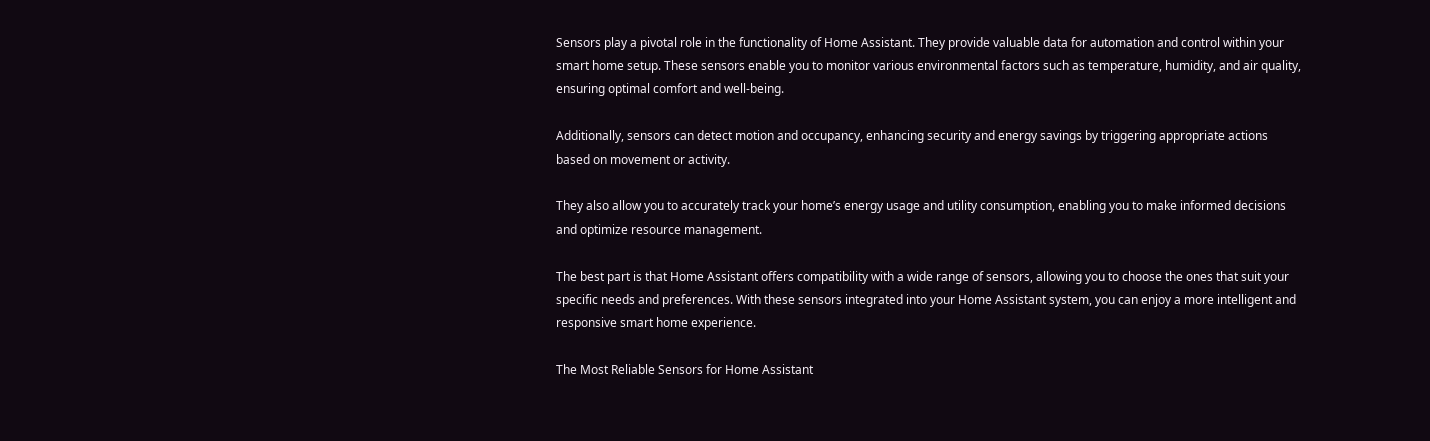Sensors play a pivotal role in the functionality of Home Assistant. They provide valuable data for automation and control within your smart home setup. These sensors enable you to monitor various environmental factors such as temperature, humidity, and air quality, ensuring optimal comfort and well-being.

Additionally, sensors can detect motion and occupancy, enhancing security and energy savings by triggering appropriate actions based on movement or activity.

They also allow you to accurately track your home’s energy usage and utility consumption, enabling you to make informed decisions and optimize resource management.

The best part is that Home Assistant offers compatibility with a wide range of sensors, allowing you to choose the ones that suit your specific needs and preferences. With these sensors integrated into your Home Assistant system, you can enjoy a more intelligent and responsive smart home experience.

The Most Reliable Sensors for Home Assistant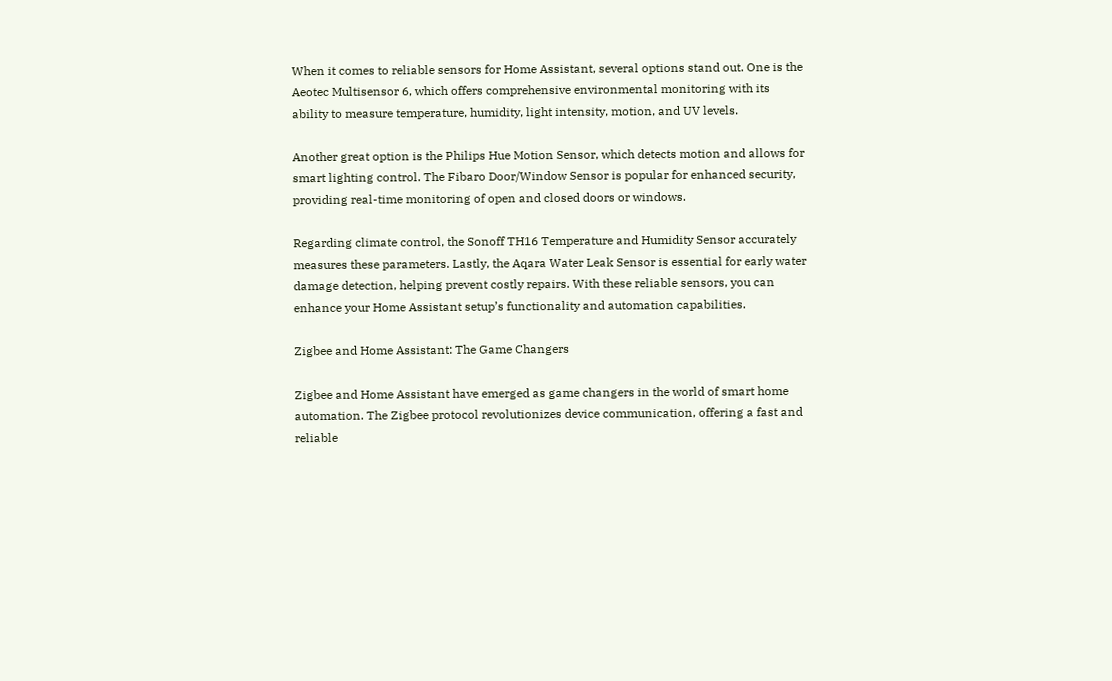When it comes to reliable sensors for Home Assistant, several options stand out. One is the Aeotec Multisensor 6, which offers comprehensive environmental monitoring with its ability to measure temperature, humidity, light intensity, motion, and UV levels.

Another great option is the Philips Hue Motion Sensor, which detects motion and allows for smart lighting control. The Fibaro Door/Window Sensor is popular for enhanced security, providing real-time monitoring of open and closed doors or windows.

Regarding climate control, the Sonoff TH16 Temperature and Humidity Sensor accurately measures these parameters. Lastly, the Aqara Water Leak Sensor is essential for early water damage detection, helping prevent costly repairs. With these reliable sensors, you can enhance your Home Assistant setup’s functionality and automation capabilities.

Zigbee and Home Assistant: The Game Changers

Zigbee and Home Assistant have emerged as game changers in the world of smart home automation. The Zigbee protocol revolutionizes device communication, offering a fast and reliable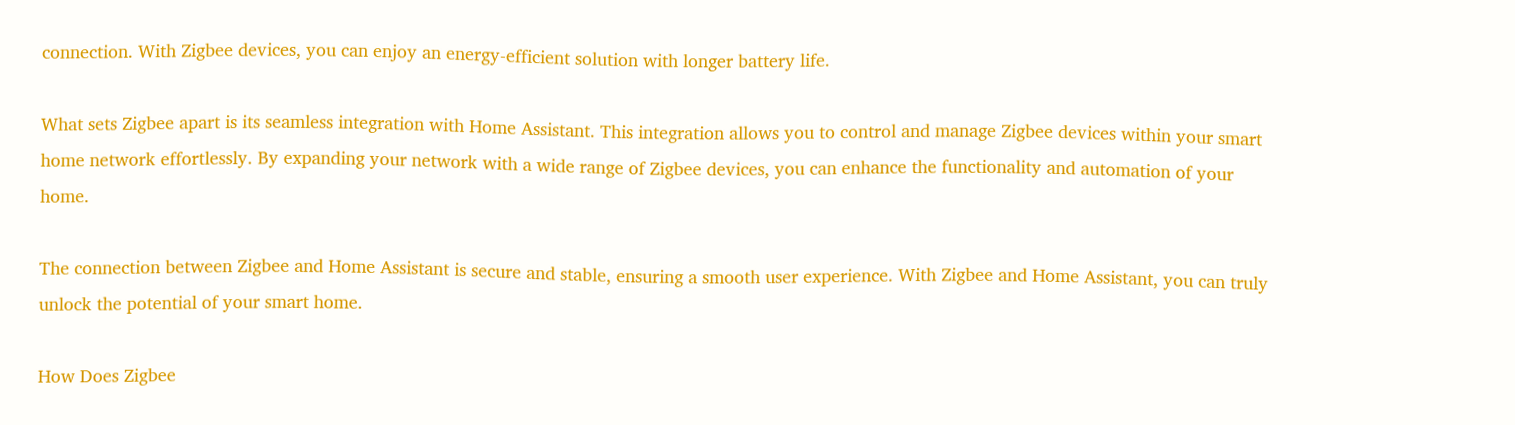connection. With Zigbee devices, you can enjoy an energy-efficient solution with longer battery life.

What sets Zigbee apart is its seamless integration with Home Assistant. This integration allows you to control and manage Zigbee devices within your smart home network effortlessly. By expanding your network with a wide range of Zigbee devices, you can enhance the functionality and automation of your home.

The connection between Zigbee and Home Assistant is secure and stable, ensuring a smooth user experience. With Zigbee and Home Assistant, you can truly unlock the potential of your smart home.

How Does Zigbee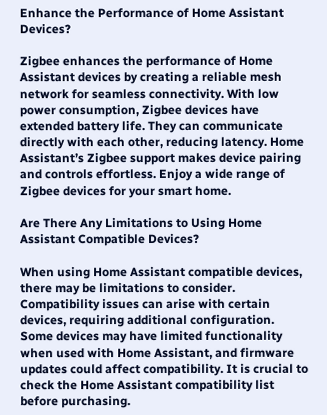Enhance the Performance of Home Assistant Devices?

Zigbee enhances the performance of Home Assistant devices by creating a reliable mesh network for seamless connectivity. With low power consumption, Zigbee devices have extended battery life. They can communicate directly with each other, reducing latency. Home Assistant’s Zigbee support makes device pairing and controls effortless. Enjoy a wide range of Zigbee devices for your smart home.

Are There Any Limitations to Using Home Assistant Compatible Devices?

When using Home Assistant compatible devices, there may be limitations to consider. Compatibility issues can arise with certain devices, requiring additional configuration. Some devices may have limited functionality when used with Home Assistant, and firmware updates could affect compatibility. It is crucial to check the Home Assistant compatibility list before purchasing.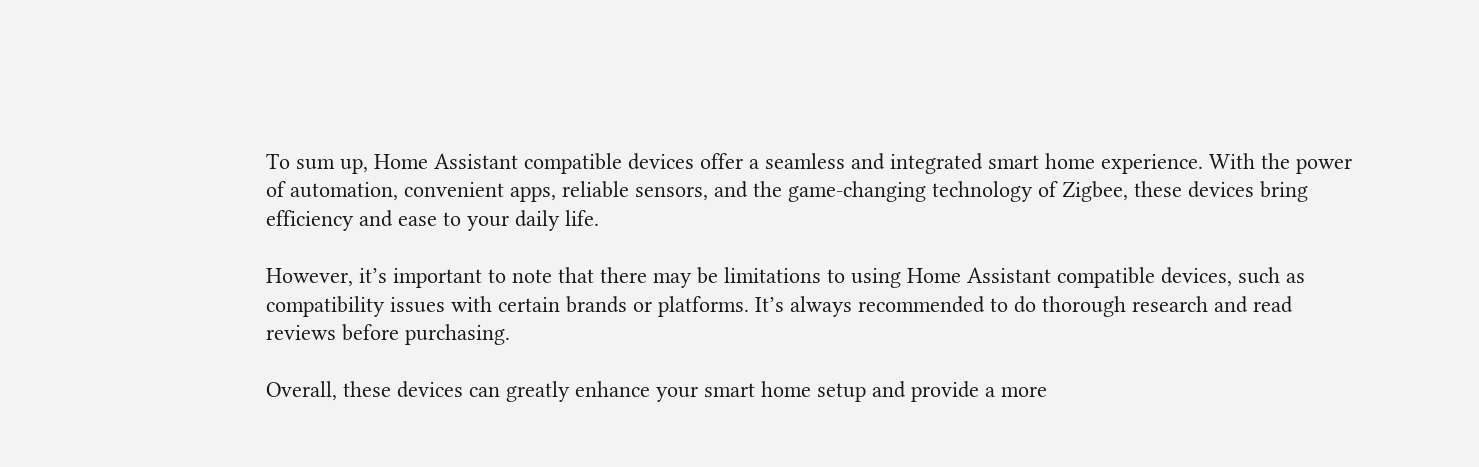To sum up, Home Assistant compatible devices offer a seamless and integrated smart home experience. With the power of automation, convenient apps, reliable sensors, and the game-changing technology of Zigbee, these devices bring efficiency and ease to your daily life.

However, it’s important to note that there may be limitations to using Home Assistant compatible devices, such as compatibility issues with certain brands or platforms. It’s always recommended to do thorough research and read reviews before purchasing.

Overall, these devices can greatly enhance your smart home setup and provide a more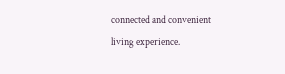connected and convenient living experience.